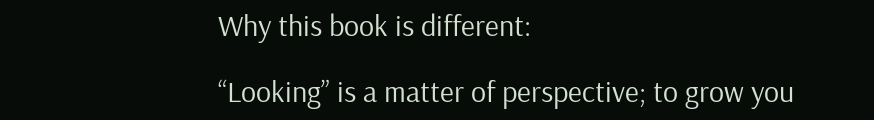Why this book is different:

“Looking” is a matter of perspective; to grow you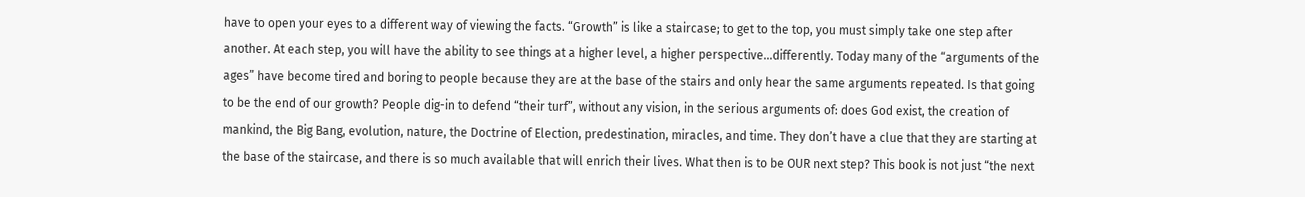have to open your eyes to a different way of viewing the facts. “Growth” is like a staircase; to get to the top, you must simply take one step after another. At each step, you will have the ability to see things at a higher level, a higher perspective…differently. Today many of the “arguments of the ages” have become tired and boring to people because they are at the base of the stairs and only hear the same arguments repeated. Is that going to be the end of our growth? People dig-in to defend “their turf”, without any vision, in the serious arguments of: does God exist, the creation of mankind, the Big Bang, evolution, nature, the Doctrine of Election, predestination, miracles, and time. They don’t have a clue that they are starting at the base of the staircase, and there is so much available that will enrich their lives. What then is to be OUR next step? This book is not just “the next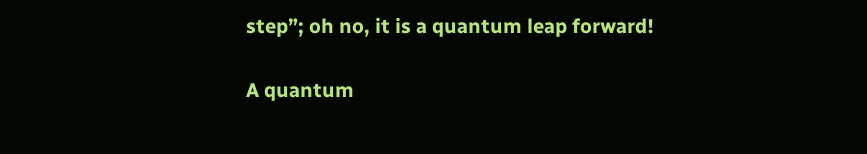step”; oh no, it is a quantum leap forward!

A quantum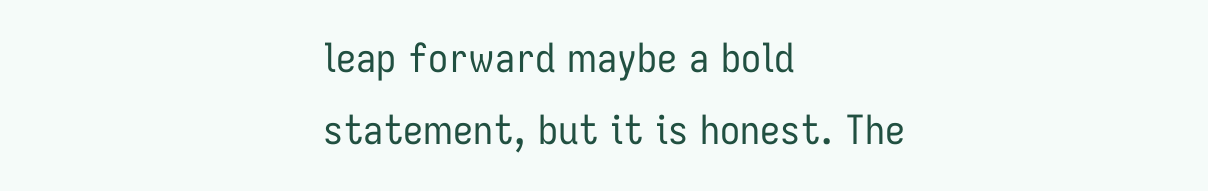leap forward maybe a bold statement, but it is honest. The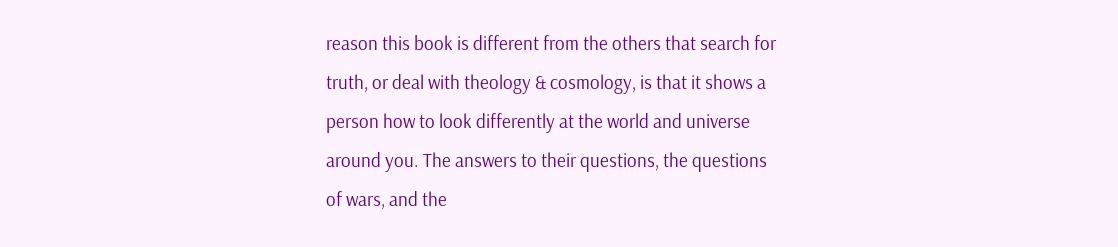reason this book is different from the others that search for truth, or deal with theology & cosmology, is that it shows a person how to look differently at the world and universe around you. The answers to their questions, the questions of wars, and the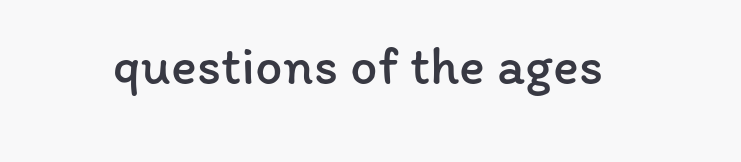questions of the ages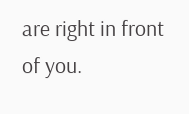are right in front of you.